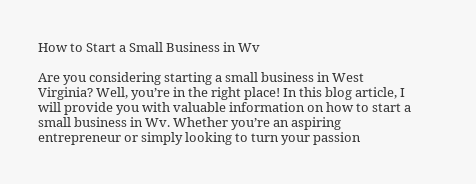How to Start a Small Business in Wv

Are you considering starting a small business in West Virginia? Well, you’re in the right place! In this blog article, I will provide you with valuable information on how to start a small business in Wv. Whether you’re an aspiring entrepreneur or simply looking to turn your passion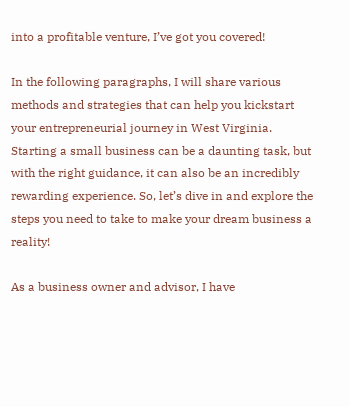into a profitable venture, I’ve got you covered!

In the following paragraphs, I will share various methods and strategies that can help you kickstart your entrepreneurial journey in West Virginia. Starting a small business can be a daunting task, but with the right guidance, it can also be an incredibly rewarding experience. So, let’s dive in and explore the steps you need to take to make your dream business a reality!

As a business owner and advisor, I have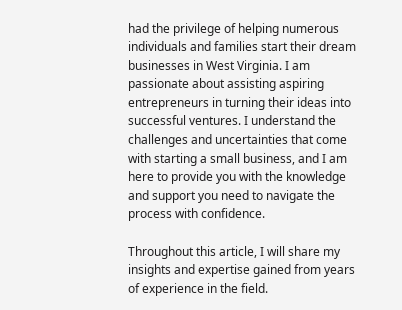had the privilege of helping numerous individuals and families start their dream businesses in West Virginia. I am passionate about assisting aspiring entrepreneurs in turning their ideas into successful ventures. I understand the challenges and uncertainties that come with starting a small business, and I am here to provide you with the knowledge and support you need to navigate the process with confidence.

Throughout this article, I will share my insights and expertise gained from years of experience in the field.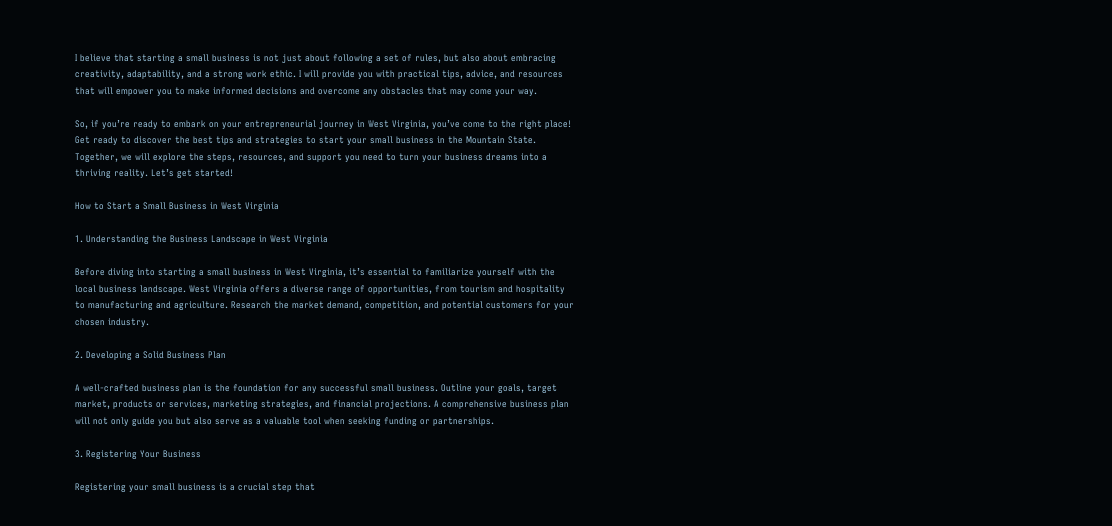I believe that starting a small business is not just about following a set of rules, but also about embracing creativity, adaptability, and a strong work ethic. I will provide you with practical tips, advice, and resources that will empower you to make informed decisions and overcome any obstacles that may come your way.

So, if you’re ready to embark on your entrepreneurial journey in West Virginia, you’ve come to the right place! Get ready to discover the best tips and strategies to start your small business in the Mountain State. Together, we will explore the steps, resources, and support you need to turn your business dreams into a thriving reality. Let’s get started!

How to Start a Small Business in West Virginia

1. Understanding the Business Landscape in West Virginia

Before diving into starting a small business in West Virginia, it’s essential to familiarize yourself with the local business landscape. West Virginia offers a diverse range of opportunities, from tourism and hospitality to manufacturing and agriculture. Research the market demand, competition, and potential customers for your chosen industry.

2. Developing a Solid Business Plan

A well-crafted business plan is the foundation for any successful small business. Outline your goals, target market, products or services, marketing strategies, and financial projections. A comprehensive business plan will not only guide you but also serve as a valuable tool when seeking funding or partnerships.

3. Registering Your Business

Registering your small business is a crucial step that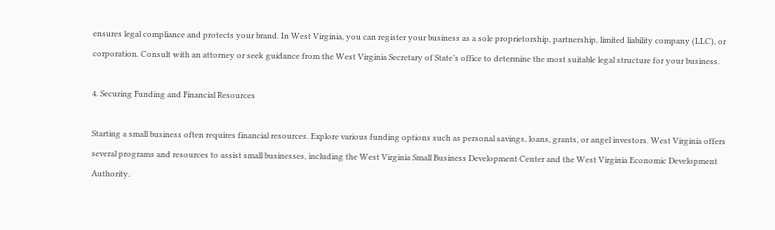ensures legal compliance and protects your brand. In West Virginia, you can register your business as a sole proprietorship, partnership, limited liability company (LLC), or corporation. Consult with an attorney or seek guidance from the West Virginia Secretary of State’s office to determine the most suitable legal structure for your business.

4. Securing Funding and Financial Resources

Starting a small business often requires financial resources. Explore various funding options such as personal savings, loans, grants, or angel investors. West Virginia offers several programs and resources to assist small businesses, including the West Virginia Small Business Development Center and the West Virginia Economic Development Authority.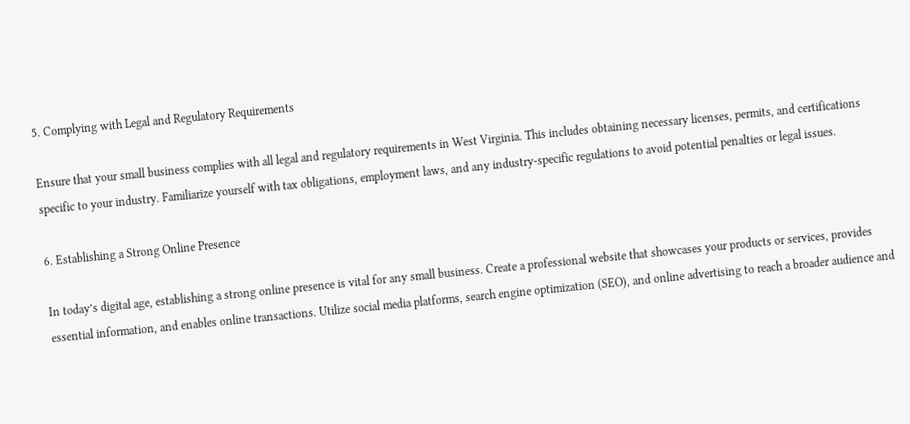5. Complying with Legal and Regulatory Requirements

Ensure that your small business complies with all legal and regulatory requirements in West Virginia. This includes obtaining necessary licenses, permits, and certifications specific to your industry. Familiarize yourself with tax obligations, employment laws, and any industry-specific regulations to avoid potential penalties or legal issues.

6. Establishing a Strong Online Presence

In today’s digital age, establishing a strong online presence is vital for any small business. Create a professional website that showcases your products or services, provides essential information, and enables online transactions. Utilize social media platforms, search engine optimization (SEO), and online advertising to reach a broader audience and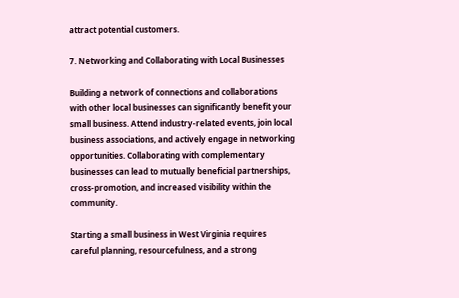attract potential customers.

7. Networking and Collaborating with Local Businesses

Building a network of connections and collaborations with other local businesses can significantly benefit your small business. Attend industry-related events, join local business associations, and actively engage in networking opportunities. Collaborating with complementary businesses can lead to mutually beneficial partnerships, cross-promotion, and increased visibility within the community.

Starting a small business in West Virginia requires careful planning, resourcefulness, and a strong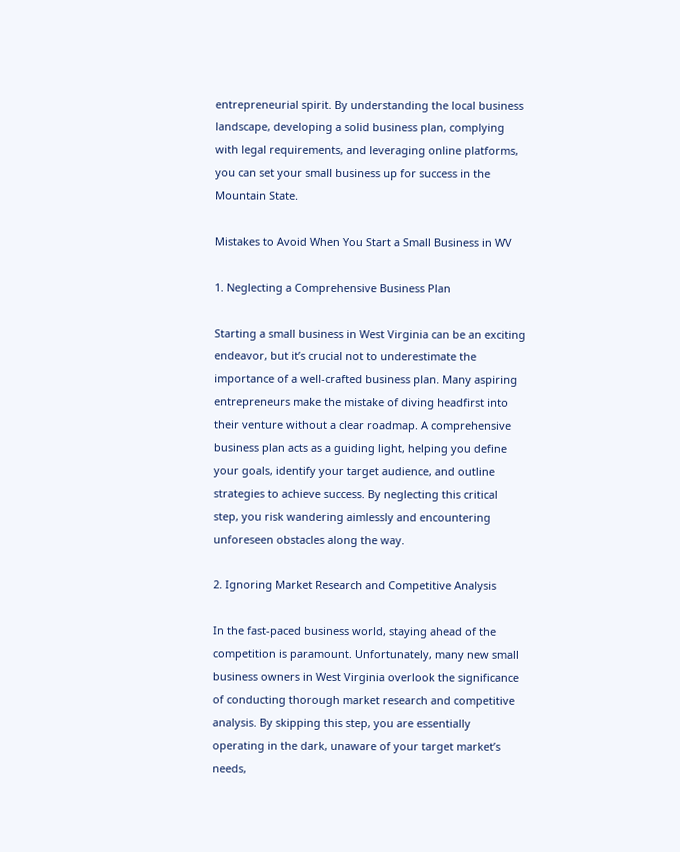entrepreneurial spirit. By understanding the local business landscape, developing a solid business plan, complying with legal requirements, and leveraging online platforms, you can set your small business up for success in the Mountain State.

Mistakes to Avoid When You Start a Small Business in WV

1. Neglecting a Comprehensive Business Plan

Starting a small business in West Virginia can be an exciting endeavor, but it’s crucial not to underestimate the importance of a well-crafted business plan. Many aspiring entrepreneurs make the mistake of diving headfirst into their venture without a clear roadmap. A comprehensive business plan acts as a guiding light, helping you define your goals, identify your target audience, and outline strategies to achieve success. By neglecting this critical step, you risk wandering aimlessly and encountering unforeseen obstacles along the way.

2. Ignoring Market Research and Competitive Analysis

In the fast-paced business world, staying ahead of the competition is paramount. Unfortunately, many new small business owners in West Virginia overlook the significance of conducting thorough market research and competitive analysis. By skipping this step, you are essentially operating in the dark, unaware of your target market’s needs,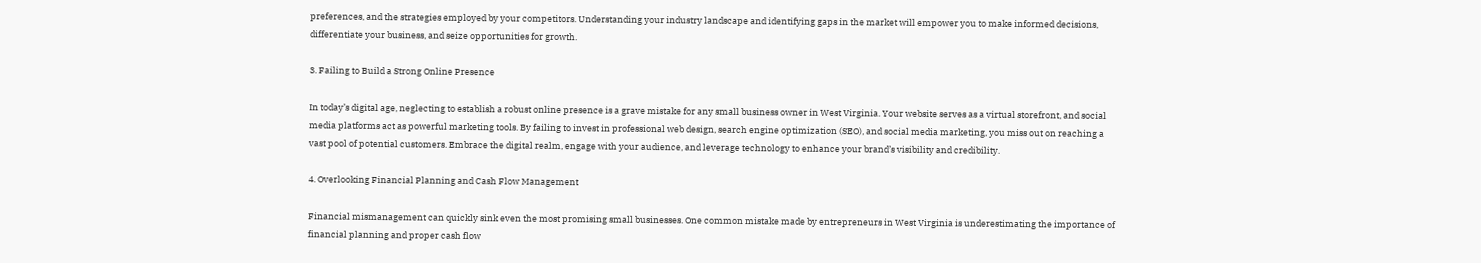preferences, and the strategies employed by your competitors. Understanding your industry landscape and identifying gaps in the market will empower you to make informed decisions, differentiate your business, and seize opportunities for growth.

3. Failing to Build a Strong Online Presence

In today’s digital age, neglecting to establish a robust online presence is a grave mistake for any small business owner in West Virginia. Your website serves as a virtual storefront, and social media platforms act as powerful marketing tools. By failing to invest in professional web design, search engine optimization (SEO), and social media marketing, you miss out on reaching a vast pool of potential customers. Embrace the digital realm, engage with your audience, and leverage technology to enhance your brand’s visibility and credibility.

4. Overlooking Financial Planning and Cash Flow Management

Financial mismanagement can quickly sink even the most promising small businesses. One common mistake made by entrepreneurs in West Virginia is underestimating the importance of financial planning and proper cash flow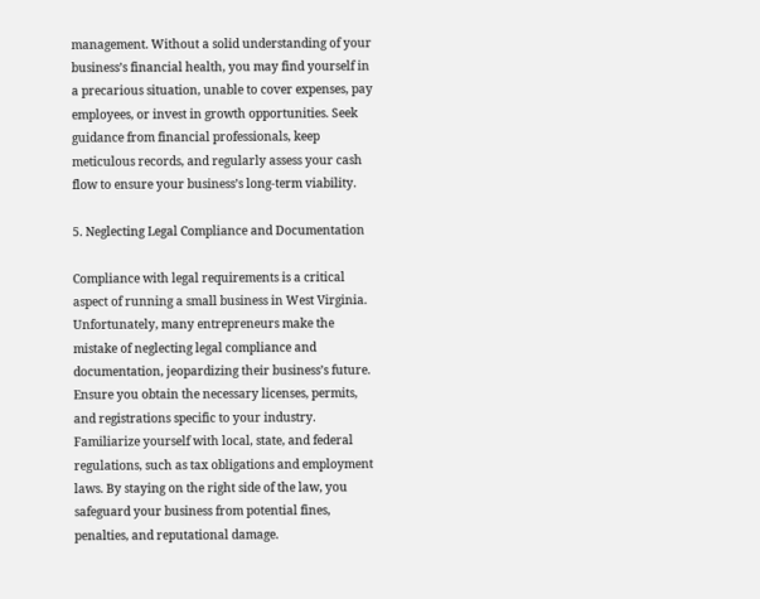management. Without a solid understanding of your business’s financial health, you may find yourself in a precarious situation, unable to cover expenses, pay employees, or invest in growth opportunities. Seek guidance from financial professionals, keep meticulous records, and regularly assess your cash flow to ensure your business’s long-term viability.

5. Neglecting Legal Compliance and Documentation

Compliance with legal requirements is a critical aspect of running a small business in West Virginia. Unfortunately, many entrepreneurs make the mistake of neglecting legal compliance and documentation, jeopardizing their business’s future. Ensure you obtain the necessary licenses, permits, and registrations specific to your industry. Familiarize yourself with local, state, and federal regulations, such as tax obligations and employment laws. By staying on the right side of the law, you safeguard your business from potential fines, penalties, and reputational damage.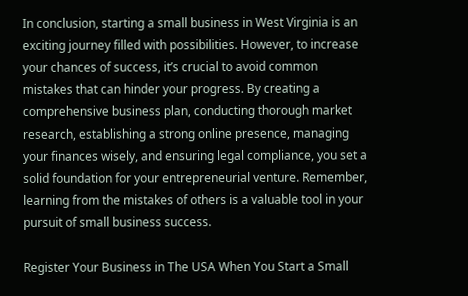In conclusion, starting a small business in West Virginia is an exciting journey filled with possibilities. However, to increase your chances of success, it’s crucial to avoid common mistakes that can hinder your progress. By creating a comprehensive business plan, conducting thorough market research, establishing a strong online presence, managing your finances wisely, and ensuring legal compliance, you set a solid foundation for your entrepreneurial venture. Remember, learning from the mistakes of others is a valuable tool in your pursuit of small business success.

Register Your Business in The USA When You Start a Small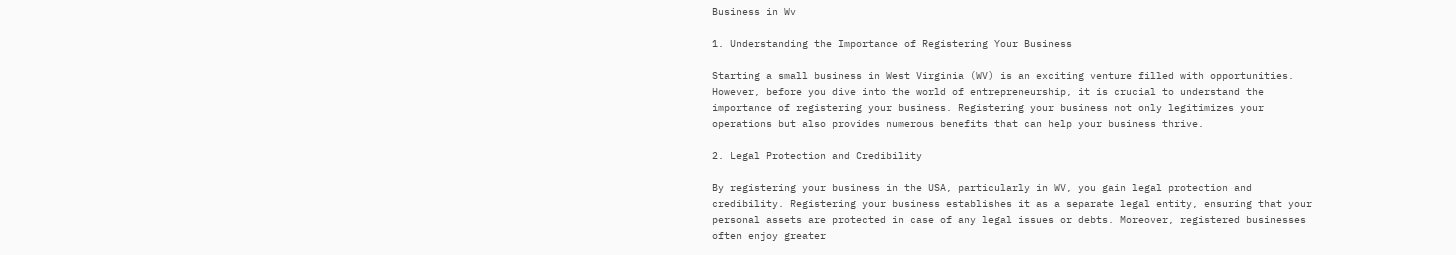Business in Wv

1. Understanding the Importance of Registering Your Business

Starting a small business in West Virginia (WV) is an exciting venture filled with opportunities. However, before you dive into the world of entrepreneurship, it is crucial to understand the importance of registering your business. Registering your business not only legitimizes your operations but also provides numerous benefits that can help your business thrive.

2. Legal Protection and Credibility

By registering your business in the USA, particularly in WV, you gain legal protection and credibility. Registering your business establishes it as a separate legal entity, ensuring that your personal assets are protected in case of any legal issues or debts. Moreover, registered businesses often enjoy greater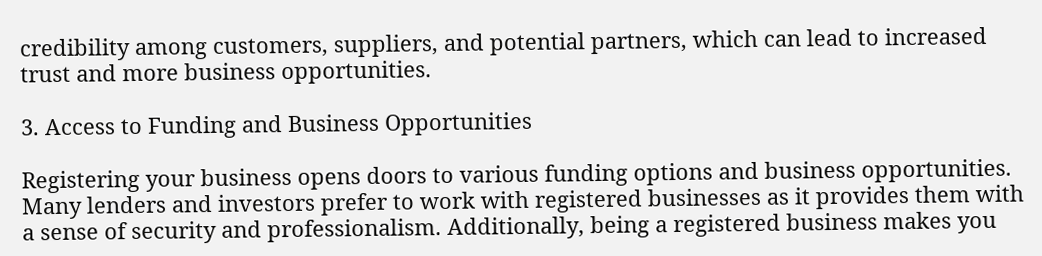credibility among customers, suppliers, and potential partners, which can lead to increased trust and more business opportunities.

3. Access to Funding and Business Opportunities

Registering your business opens doors to various funding options and business opportunities. Many lenders and investors prefer to work with registered businesses as it provides them with a sense of security and professionalism. Additionally, being a registered business makes you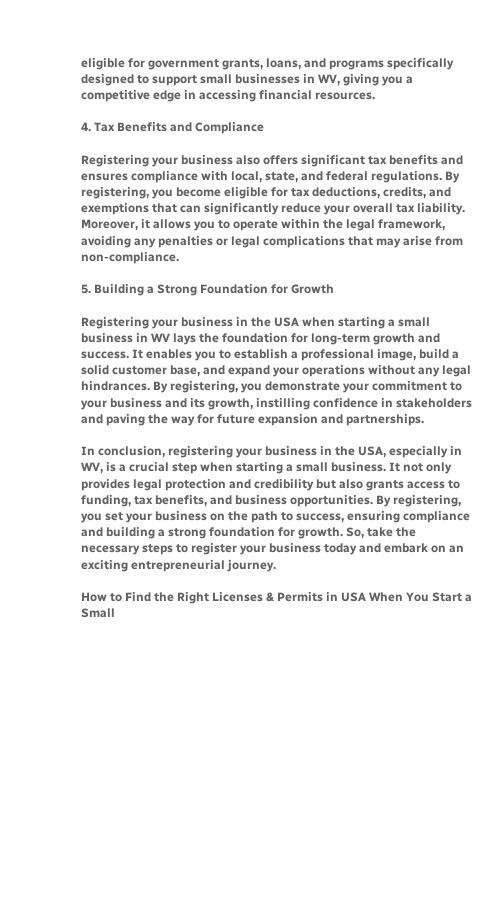eligible for government grants, loans, and programs specifically designed to support small businesses in WV, giving you a competitive edge in accessing financial resources.

4. Tax Benefits and Compliance

Registering your business also offers significant tax benefits and ensures compliance with local, state, and federal regulations. By registering, you become eligible for tax deductions, credits, and exemptions that can significantly reduce your overall tax liability. Moreover, it allows you to operate within the legal framework, avoiding any penalties or legal complications that may arise from non-compliance.

5. Building a Strong Foundation for Growth

Registering your business in the USA when starting a small business in WV lays the foundation for long-term growth and success. It enables you to establish a professional image, build a solid customer base, and expand your operations without any legal hindrances. By registering, you demonstrate your commitment to your business and its growth, instilling confidence in stakeholders and paving the way for future expansion and partnerships.

In conclusion, registering your business in the USA, especially in WV, is a crucial step when starting a small business. It not only provides legal protection and credibility but also grants access to funding, tax benefits, and business opportunities. By registering, you set your business on the path to success, ensuring compliance and building a strong foundation for growth. So, take the necessary steps to register your business today and embark on an exciting entrepreneurial journey.

How to Find the Right Licenses & Permits in USA When You Start a Small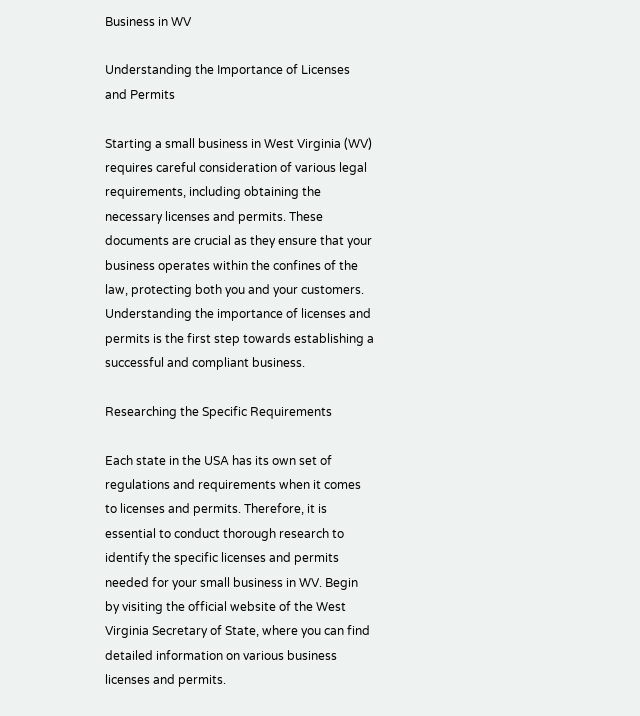Business in WV

Understanding the Importance of Licenses and Permits

Starting a small business in West Virginia (WV) requires careful consideration of various legal requirements, including obtaining the necessary licenses and permits. These documents are crucial as they ensure that your business operates within the confines of the law, protecting both you and your customers. Understanding the importance of licenses and permits is the first step towards establishing a successful and compliant business.

Researching the Specific Requirements

Each state in the USA has its own set of regulations and requirements when it comes to licenses and permits. Therefore, it is essential to conduct thorough research to identify the specific licenses and permits needed for your small business in WV. Begin by visiting the official website of the West Virginia Secretary of State, where you can find detailed information on various business licenses and permits.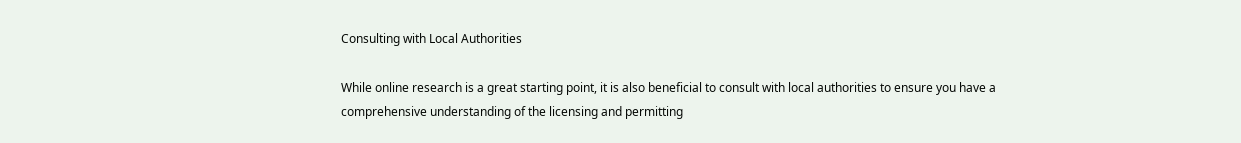Consulting with Local Authorities

While online research is a great starting point, it is also beneficial to consult with local authorities to ensure you have a comprehensive understanding of the licensing and permitting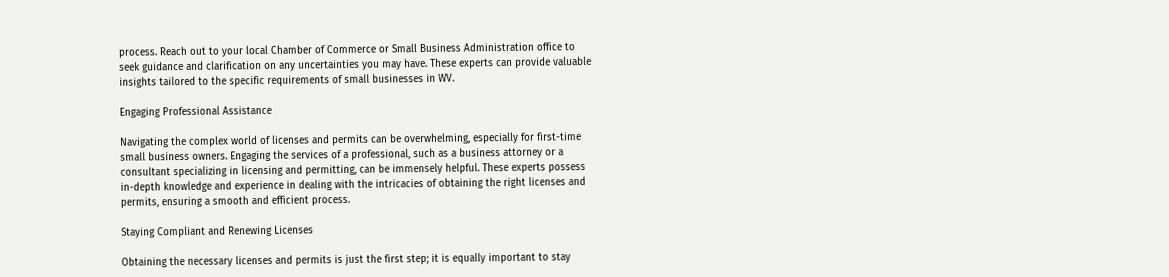process. Reach out to your local Chamber of Commerce or Small Business Administration office to seek guidance and clarification on any uncertainties you may have. These experts can provide valuable insights tailored to the specific requirements of small businesses in WV.

Engaging Professional Assistance

Navigating the complex world of licenses and permits can be overwhelming, especially for first-time small business owners. Engaging the services of a professional, such as a business attorney or a consultant specializing in licensing and permitting, can be immensely helpful. These experts possess in-depth knowledge and experience in dealing with the intricacies of obtaining the right licenses and permits, ensuring a smooth and efficient process.

Staying Compliant and Renewing Licenses

Obtaining the necessary licenses and permits is just the first step; it is equally important to stay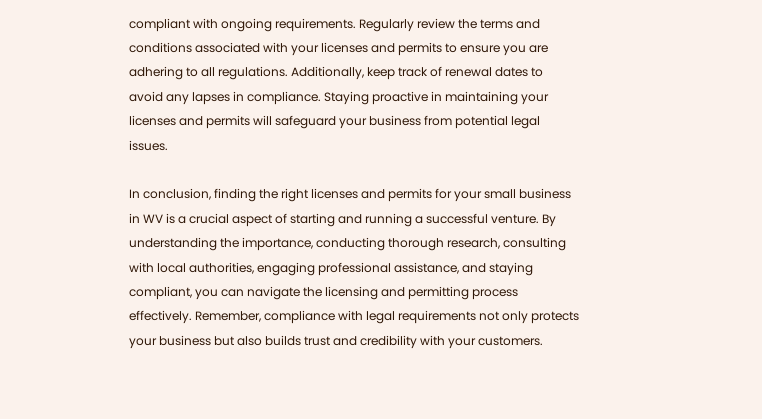compliant with ongoing requirements. Regularly review the terms and conditions associated with your licenses and permits to ensure you are adhering to all regulations. Additionally, keep track of renewal dates to avoid any lapses in compliance. Staying proactive in maintaining your licenses and permits will safeguard your business from potential legal issues.

In conclusion, finding the right licenses and permits for your small business in WV is a crucial aspect of starting and running a successful venture. By understanding the importance, conducting thorough research, consulting with local authorities, engaging professional assistance, and staying compliant, you can navigate the licensing and permitting process effectively. Remember, compliance with legal requirements not only protects your business but also builds trust and credibility with your customers.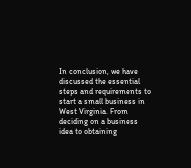In conclusion, we have discussed the essential steps and requirements to start a small business in West Virginia. From deciding on a business idea to obtaining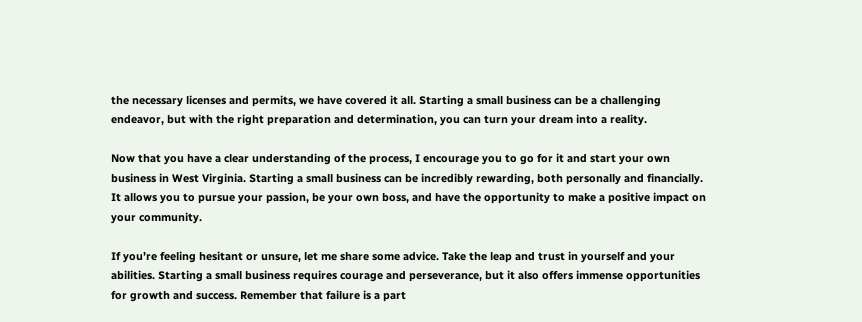the necessary licenses and permits, we have covered it all. Starting a small business can be a challenging endeavor, but with the right preparation and determination, you can turn your dream into a reality.

Now that you have a clear understanding of the process, I encourage you to go for it and start your own business in West Virginia. Starting a small business can be incredibly rewarding, both personally and financially. It allows you to pursue your passion, be your own boss, and have the opportunity to make a positive impact on your community.

If you’re feeling hesitant or unsure, let me share some advice. Take the leap and trust in yourself and your abilities. Starting a small business requires courage and perseverance, but it also offers immense opportunities for growth and success. Remember that failure is a part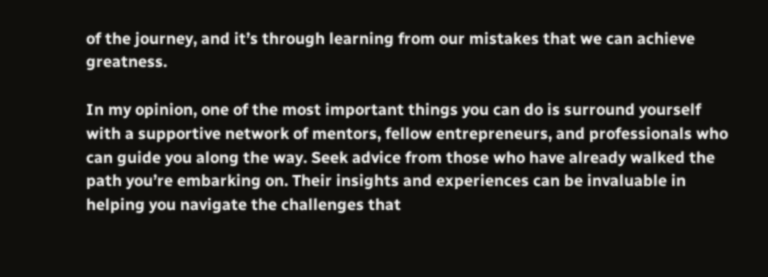of the journey, and it’s through learning from our mistakes that we can achieve greatness.

In my opinion, one of the most important things you can do is surround yourself with a supportive network of mentors, fellow entrepreneurs, and professionals who can guide you along the way. Seek advice from those who have already walked the path you’re embarking on. Their insights and experiences can be invaluable in helping you navigate the challenges that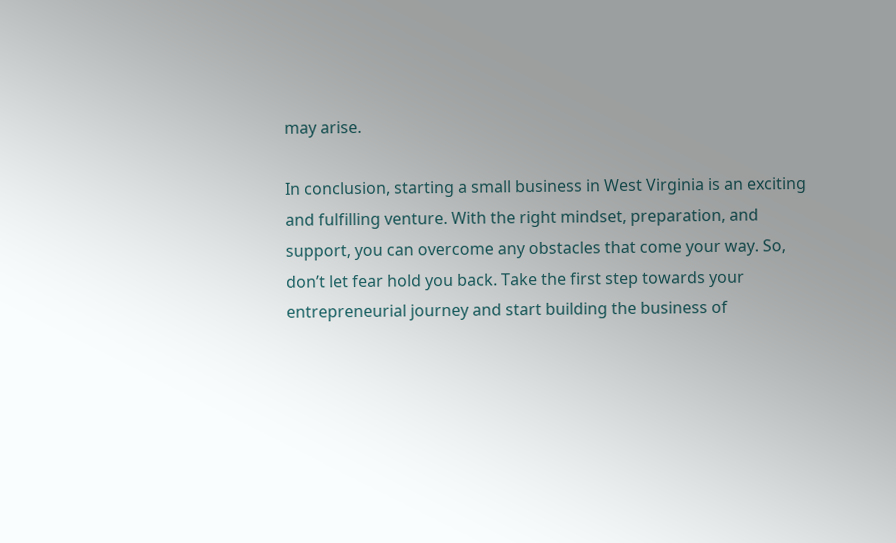may arise.

In conclusion, starting a small business in West Virginia is an exciting and fulfilling venture. With the right mindset, preparation, and support, you can overcome any obstacles that come your way. So, don’t let fear hold you back. Take the first step towards your entrepreneurial journey and start building the business of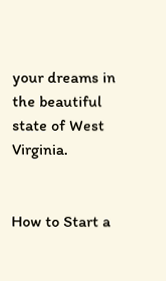your dreams in the beautiful state of West Virginia.


How to Start a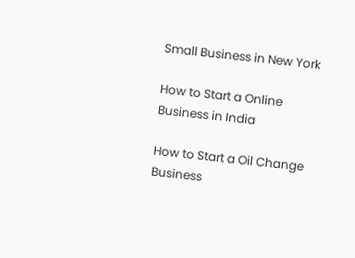Small Business in New York

How to Start a Online Business in India

How to Start a Oil Change Business